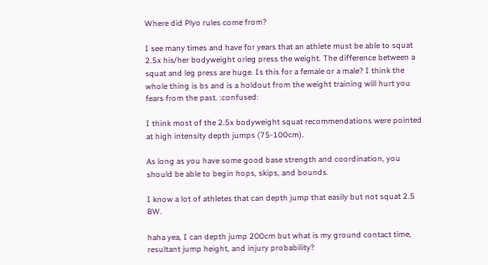Where did Plyo rules come from?

I see many times and have for years that an athlete must be able to squat 2.5x his/her bodyweight orleg press the weight. The difference between a squat and leg press are huge. Is this for a female or a male? I think the whole thing is bs and is a holdout from the weight training will hurt you fears from the past. :confused:

I think most of the 2.5x bodyweight squat recommendations were pointed at high intensity depth jumps (75-100cm).

As long as you have some good base strength and coordination, you should be able to begin hops, skips, and bounds.

I know a lot of athletes that can depth jump that easily but not squat 2.5 BW.

haha yea, I can depth jump 200cm but what is my ground contact time, resultant jump height, and injury probability?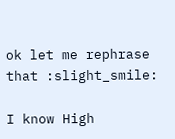ok let me rephrase that :slight_smile:

I know High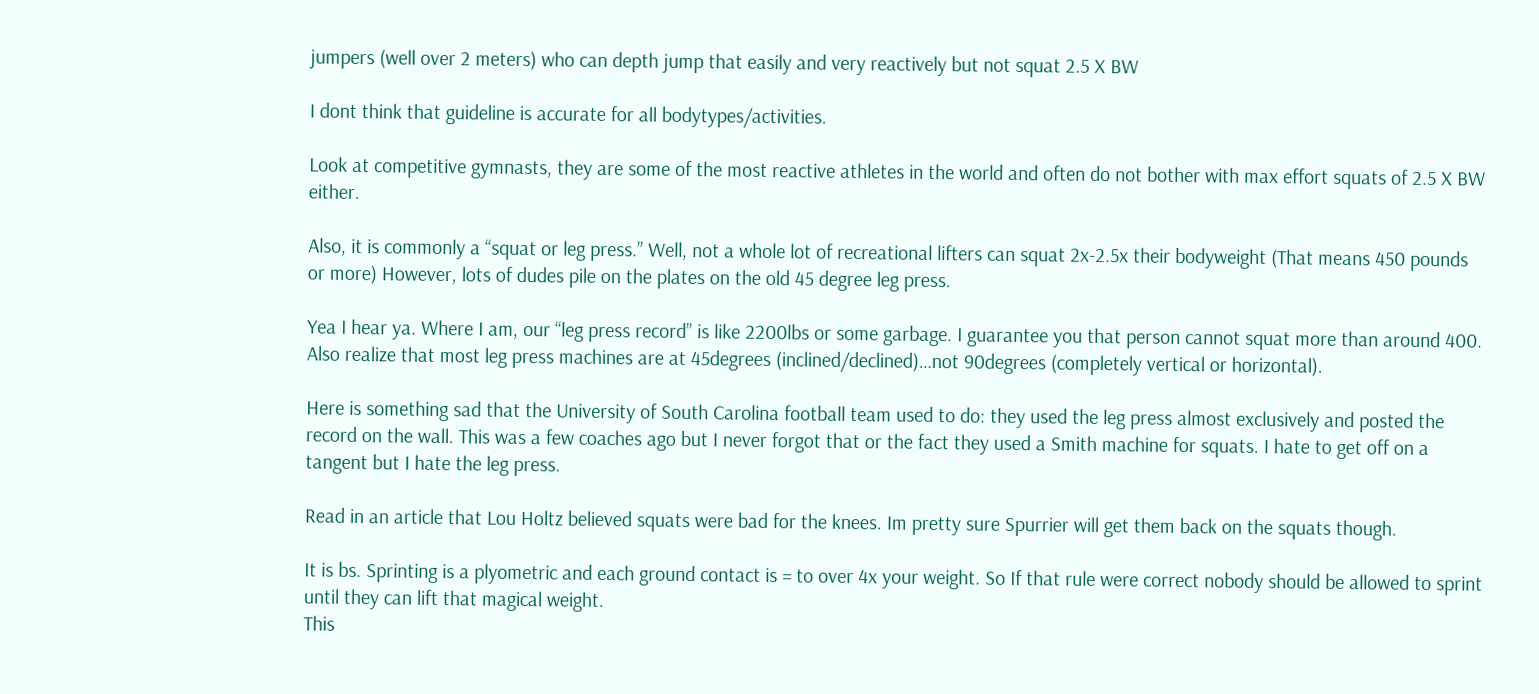jumpers (well over 2 meters) who can depth jump that easily and very reactively but not squat 2.5 X BW

I dont think that guideline is accurate for all bodytypes/activities.

Look at competitive gymnasts, they are some of the most reactive athletes in the world and often do not bother with max effort squats of 2.5 X BW either.

Also, it is commonly a “squat or leg press.” Well, not a whole lot of recreational lifters can squat 2x-2.5x their bodyweight (That means 450 pounds or more) However, lots of dudes pile on the plates on the old 45 degree leg press.

Yea I hear ya. Where I am, our “leg press record” is like 2200lbs or some garbage. I guarantee you that person cannot squat more than around 400. Also realize that most leg press machines are at 45degrees (inclined/declined)…not 90degrees (completely vertical or horizontal).

Here is something sad that the University of South Carolina football team used to do: they used the leg press almost exclusively and posted the record on the wall. This was a few coaches ago but I never forgot that or the fact they used a Smith machine for squats. I hate to get off on a tangent but I hate the leg press.

Read in an article that Lou Holtz believed squats were bad for the knees. Im pretty sure Spurrier will get them back on the squats though.

It is bs. Sprinting is a plyometric and each ground contact is = to over 4x your weight. So If that rule were correct nobody should be allowed to sprint until they can lift that magical weight.
This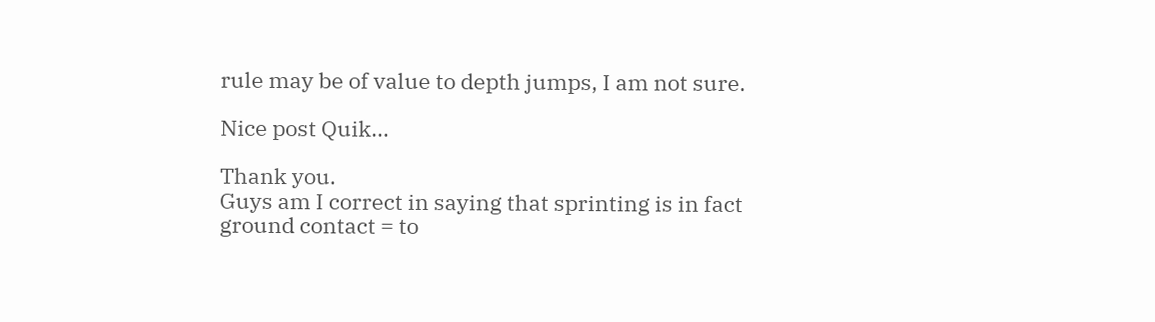rule may be of value to depth jumps, I am not sure.

Nice post Quik…

Thank you.
Guys am I correct in saying that sprinting is in fact ground contact = to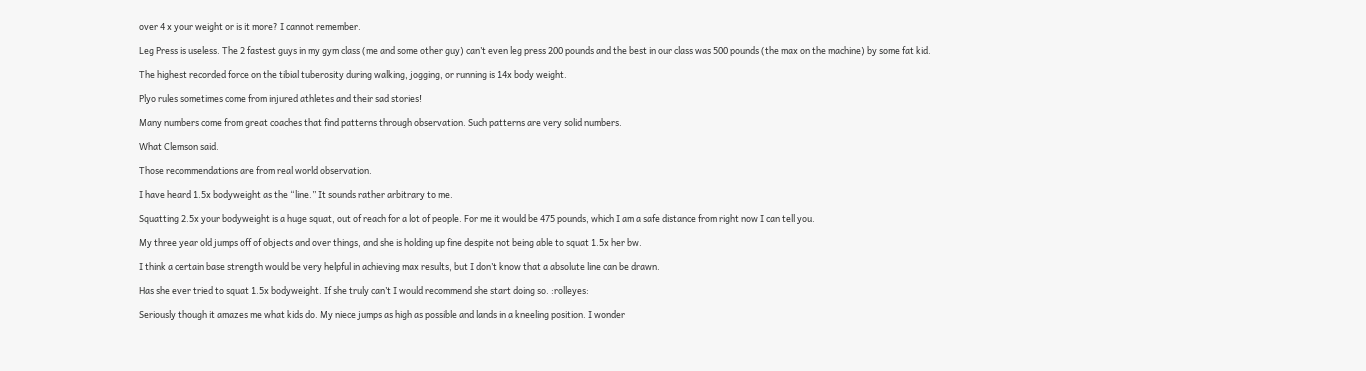over 4 x your weight or is it more? I cannot remember.

Leg Press is useless. The 2 fastest guys in my gym class (me and some other guy) can’t even leg press 200 pounds and the best in our class was 500 pounds (the max on the machine) by some fat kid.

The highest recorded force on the tibial tuberosity during walking, jogging, or running is 14x body weight.

Plyo rules sometimes come from injured athletes and their sad stories!

Many numbers come from great coaches that find patterns through observation. Such patterns are very solid numbers.

What Clemson said.

Those recommendations are from real world observation.

I have heard 1.5x bodyweight as the “line.” It sounds rather arbitrary to me.

Squatting 2.5x your bodyweight is a huge squat, out of reach for a lot of people. For me it would be 475 pounds, which I am a safe distance from right now I can tell you.

My three year old jumps off of objects and over things, and she is holding up fine despite not being able to squat 1.5x her bw.

I think a certain base strength would be very helpful in achieving max results, but I don’t know that a absolute line can be drawn.

Has she ever tried to squat 1.5x bodyweight. If she truly can’t I would recommend she start doing so. :rolleyes:

Seriously though it amazes me what kids do. My niece jumps as high as possible and lands in a kneeling position. I wonder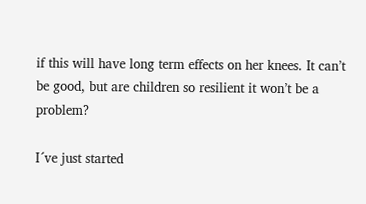if this will have long term effects on her knees. It can’t be good, but are children so resilient it won’t be a problem?

I´ve just started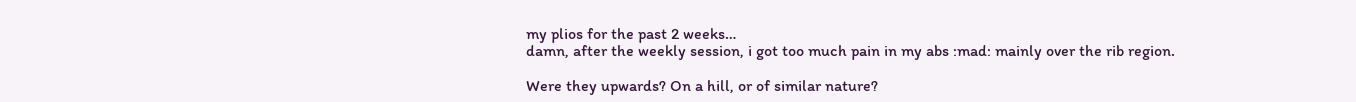my plios for the past 2 weeks…
damn, after the weekly session, i got too much pain in my abs :mad: mainly over the rib region.

Were they upwards? On a hill, or of similar nature?